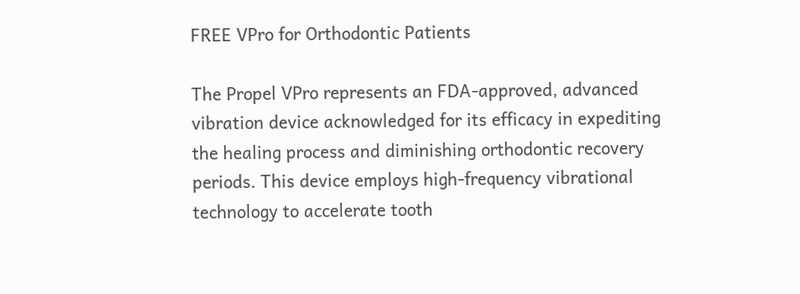FREE VPro for Orthodontic Patients

The Propel VPro represents an FDA-approved, advanced vibration device acknowledged for its efficacy in expediting the healing process and diminishing orthodontic recovery periods. This device employs high-frequency vibrational technology to accelerate tooth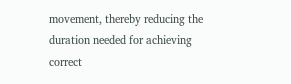movement, thereby reducing the duration needed for achieving correct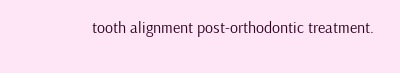tooth alignment post-orthodontic treatment.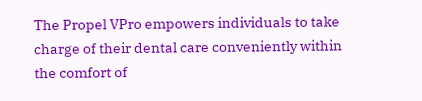The Propel VPro empowers individuals to take charge of their dental care conveniently within the comfort of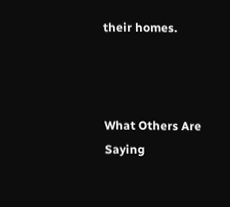their homes.



What Others Are Saying